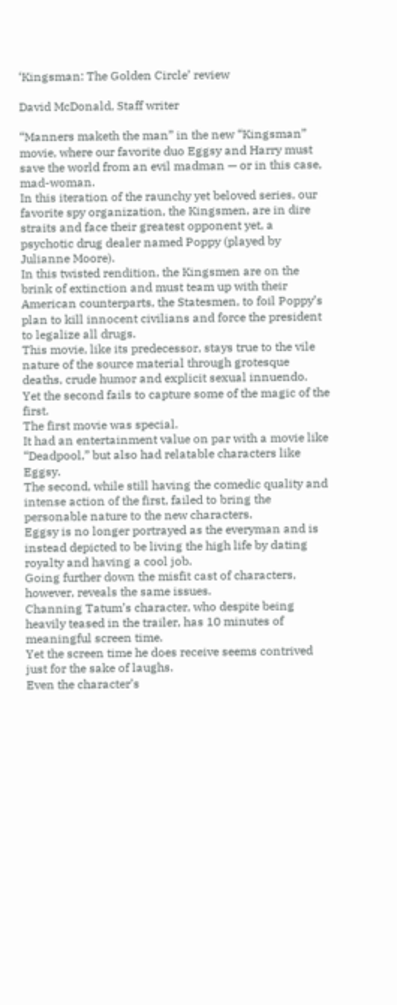‘Kingsman: The Golden Circle’ review

David McDonald, Staff writer

“Manners maketh the man” in the new “Kingsman” movie, where our favorite duo Eggsy and Harry must save the world from an evil madman — or in this case, mad-woman.
In this iteration of the raunchy yet beloved series, our favorite spy organization, the Kingsmen, are in dire straits and face their greatest opponent yet, a psychotic drug dealer named Poppy (played by Julianne Moore).
In this twisted rendition, the Kingsmen are on the brink of extinction and must team up with their American counterparts, the Statesmen, to foil Poppy’s plan to kill innocent civilians and force the president to legalize all drugs.
This movie, like its predecessor, stays true to the vile nature of the source material through grotesque deaths, crude humor and explicit sexual innuendo.
Yet the second fails to capture some of the magic of the first.
The first movie was special.
It had an entertainment value on par with a movie like “Deadpool,” but also had relatable characters like Eggsy.
The second, while still having the comedic quality and intense action of the first, failed to bring the personable nature to the new characters.
Eggsy is no longer portrayed as the everyman and is instead depicted to be living the high life by dating royalty and having a cool job.
Going further down the misfit cast of characters, however, reveals the same issues.
Channing Tatum’s character, who despite being heavily teased in the trailer, has 10 minutes of meaningful screen time.
Yet the screen time he does receive seems contrived just for the sake of laughs.
Even the character’s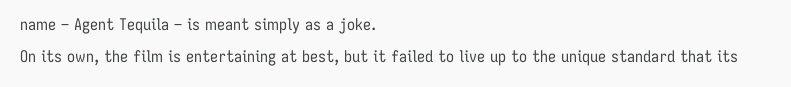name – Agent Tequila – is meant simply as a joke.
On its own, the film is entertaining at best, but it failed to live up to the unique standard that its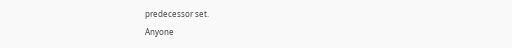predecessor set.
Anyone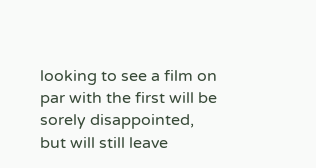looking to see a film on par with the first will be sorely disappointed, but will still leave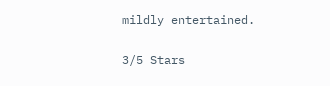mildly entertained.

3/5 Stars